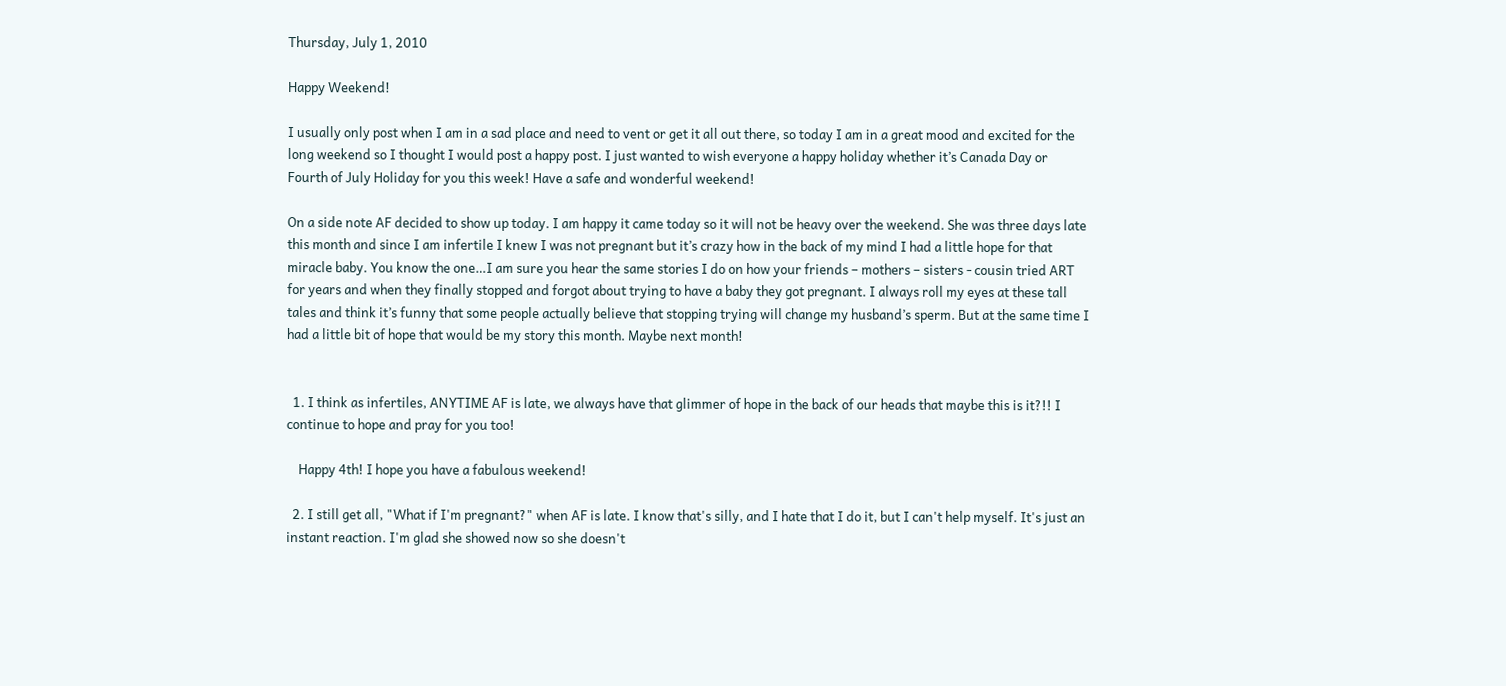Thursday, July 1, 2010

Happy Weekend!

I usually only post when I am in a sad place and need to vent or get it all out there, so today I am in a great mood and excited for the long weekend so I thought I would post a happy post. I just wanted to wish everyone a happy holiday whether it’s Canada Day or Fourth of July Holiday for you this week! Have a safe and wonderful weekend!

On a side note AF decided to show up today. I am happy it came today so it will not be heavy over the weekend. She was three days late this month and since I am infertile I knew I was not pregnant but it’s crazy how in the back of my mind I had a little hope for that miracle baby. You know the one…I am sure you hear the same stories I do on how your friends – mothers – sisters - cousin tried ART for years and when they finally stopped and forgot about trying to have a baby they got pregnant. I always roll my eyes at these tall tales and think it’s funny that some people actually believe that stopping trying will change my husband’s sperm. But at the same time I had a little bit of hope that would be my story this month. Maybe next month!


  1. I think as infertiles, ANYTIME AF is late, we always have that glimmer of hope in the back of our heads that maybe this is it?!! I continue to hope and pray for you too!

    Happy 4th! I hope you have a fabulous weekend!

  2. I still get all, "What if I'm pregnant?" when AF is late. I know that's silly, and I hate that I do it, but I can't help myself. It's just an instant reaction. I'm glad she showed now so she doesn't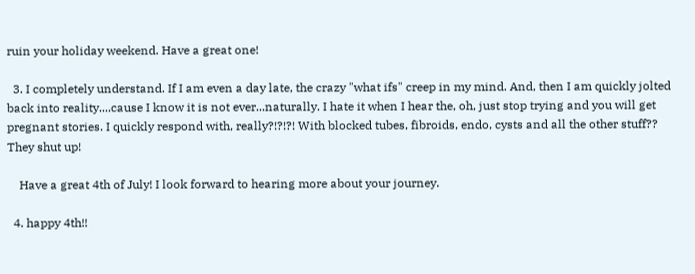ruin your holiday weekend. Have a great one!

  3. I completely understand. If I am even a day late, the crazy "what ifs" creep in my mind. And, then I am quickly jolted back into reality....cause I know it is not ever...naturally. I hate it when I hear the, oh, just stop trying and you will get pregnant stories. I quickly respond with, really?!?!?! With blocked tubes, fibroids, endo, cysts and all the other stuff?? They shut up!

    Have a great 4th of July! I look forward to hearing more about your journey.

  4. happy 4th!!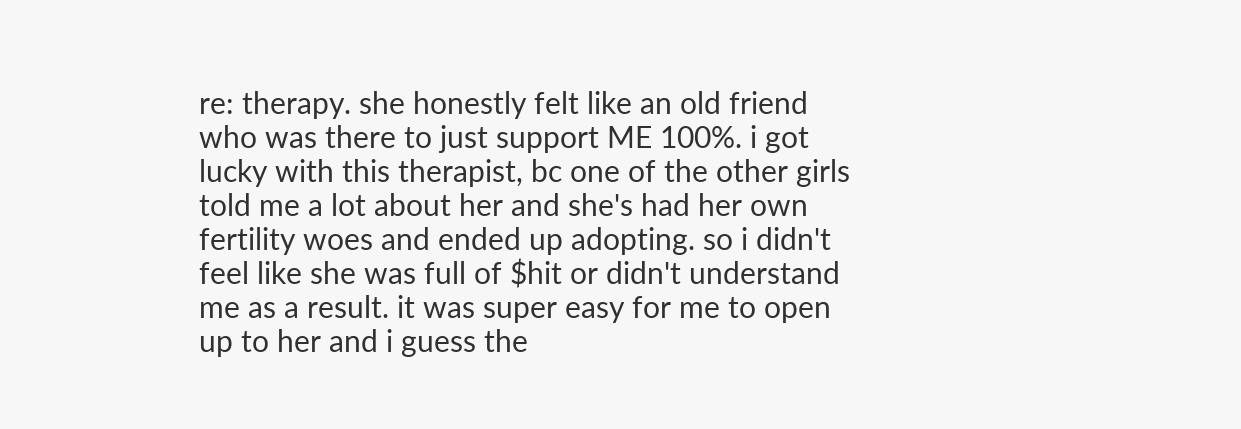re: therapy. she honestly felt like an old friend who was there to just support ME 100%. i got lucky with this therapist, bc one of the other girls told me a lot about her and she's had her own fertility woes and ended up adopting. so i didn't feel like she was full of $hit or didn't understand me as a result. it was super easy for me to open up to her and i guess the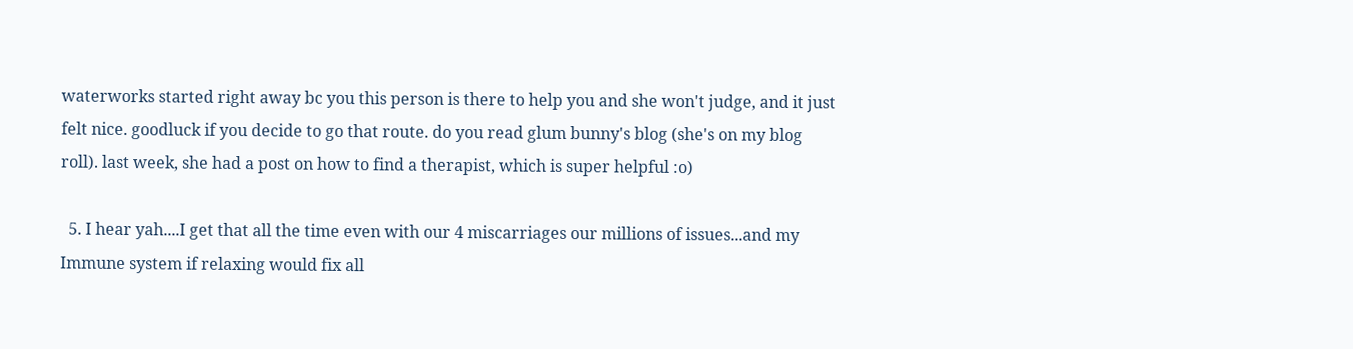waterworks started right away bc you this person is there to help you and she won't judge, and it just felt nice. goodluck if you decide to go that route. do you read glum bunny's blog (she's on my blog roll). last week, she had a post on how to find a therapist, which is super helpful :o)

  5. I hear yah....I get that all the time even with our 4 miscarriages our millions of issues...and my Immune system if relaxing would fix all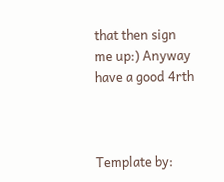that then sign me up:) Anyway have a good 4rth



Template by: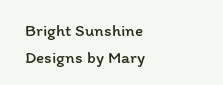Bright Sunshine Designs by Mary